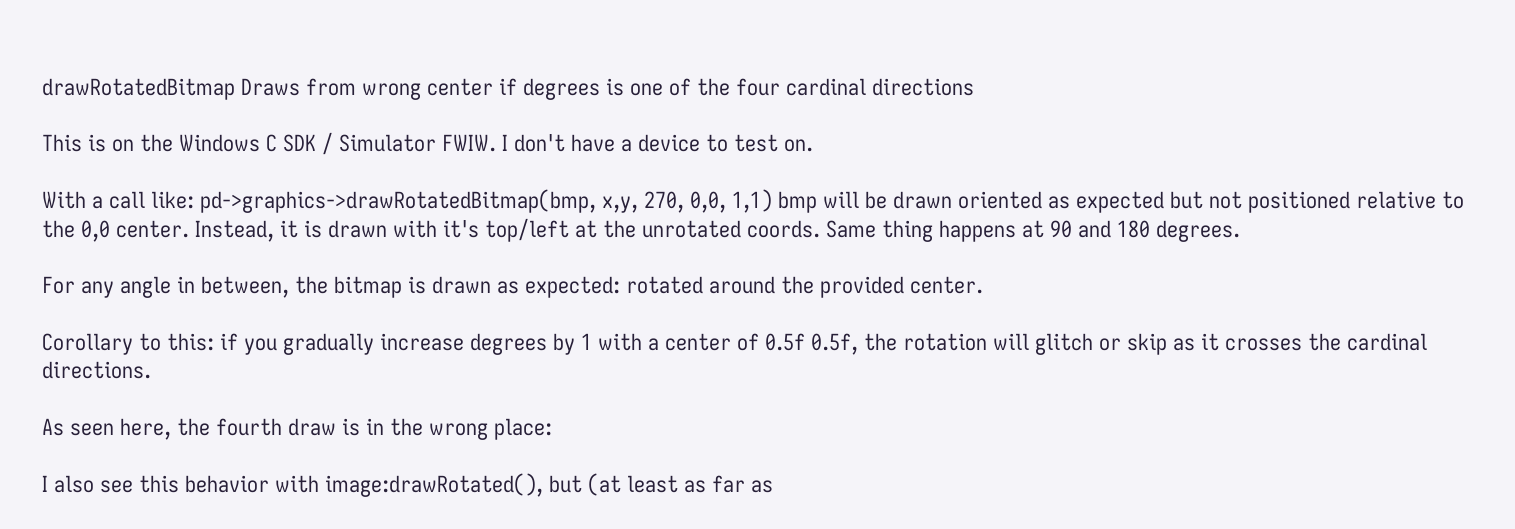drawRotatedBitmap Draws from wrong center if degrees is one of the four cardinal directions

This is on the Windows C SDK / Simulator FWIW. I don't have a device to test on.

With a call like: pd->graphics->drawRotatedBitmap(bmp, x,y, 270, 0,0, 1,1) bmp will be drawn oriented as expected but not positioned relative to the 0,0 center. Instead, it is drawn with it's top/left at the unrotated coords. Same thing happens at 90 and 180 degrees.

For any angle in between, the bitmap is drawn as expected: rotated around the provided center.

Corollary to this: if you gradually increase degrees by 1 with a center of 0.5f 0.5f, the rotation will glitch or skip as it crosses the cardinal directions.

As seen here, the fourth draw is in the wrong place:

I also see this behavior with image:drawRotated(), but (at least as far as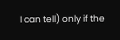I can tell) only if the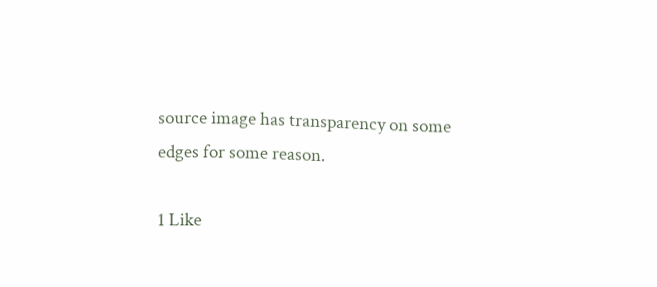source image has transparency on some edges for some reason.

1 Like